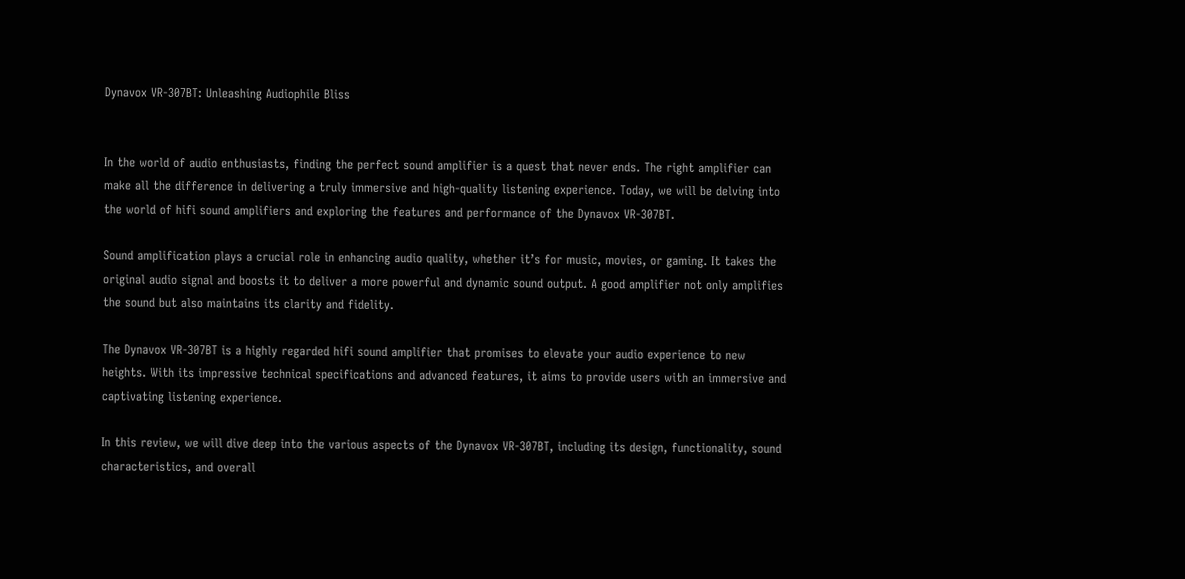Dynavox VR-307BT: Unleashing Audiophile Bliss


In the world of audio enthusiasts, finding the perfect sound amplifier is a quest that never ends. The right amplifier can make all the difference in delivering a truly immersive and high-quality listening experience. Today, we will be delving into the world of hifi sound amplifiers and exploring the features and performance of the Dynavox VR-307BT.

Sound amplification plays a crucial role in enhancing audio quality, whether it’s for music, movies, or gaming. It takes the original audio signal and boosts it to deliver a more powerful and dynamic sound output. A good amplifier not only amplifies the sound but also maintains its clarity and fidelity.

The Dynavox VR-307BT is a highly regarded hifi sound amplifier that promises to elevate your audio experience to new heights. With its impressive technical specifications and advanced features, it aims to provide users with an immersive and captivating listening experience.

In this review, we will dive deep into the various aspects of the Dynavox VR-307BT, including its design, functionality, sound characteristics, and overall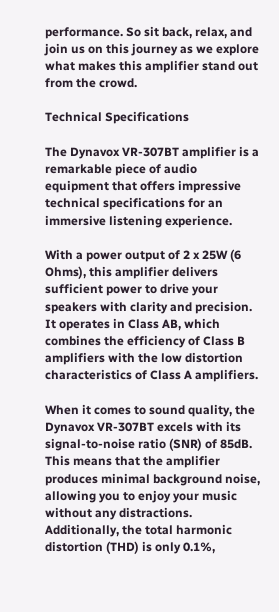performance. So sit back, relax, and join us on this journey as we explore what makes this amplifier stand out from the crowd.

Technical Specifications

The Dynavox VR-307BT amplifier is a remarkable piece of audio equipment that offers impressive technical specifications for an immersive listening experience.

With a power output of 2 x 25W (6 Ohms), this amplifier delivers sufficient power to drive your speakers with clarity and precision. It operates in Class AB, which combines the efficiency of Class B amplifiers with the low distortion characteristics of Class A amplifiers.

When it comes to sound quality, the Dynavox VR-307BT excels with its signal-to-noise ratio (SNR) of 85dB. This means that the amplifier produces minimal background noise, allowing you to enjoy your music without any distractions. Additionally, the total harmonic distortion (THD) is only 0.1%,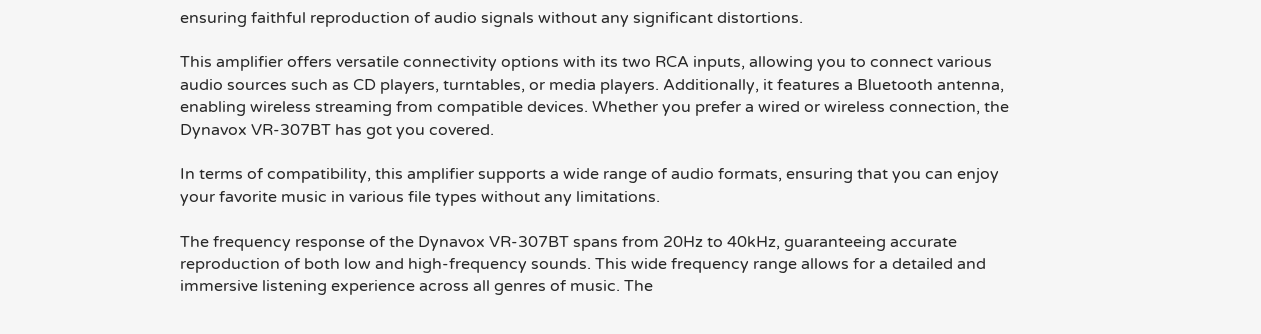ensuring faithful reproduction of audio signals without any significant distortions.

This amplifier offers versatile connectivity options with its two RCA inputs, allowing you to connect various audio sources such as CD players, turntables, or media players. Additionally, it features a Bluetooth antenna, enabling wireless streaming from compatible devices. Whether you prefer a wired or wireless connection, the Dynavox VR-307BT has got you covered.

In terms of compatibility, this amplifier supports a wide range of audio formats, ensuring that you can enjoy your favorite music in various file types without any limitations.

The frequency response of the Dynavox VR-307BT spans from 20Hz to 40kHz, guaranteeing accurate reproduction of both low and high-frequency sounds. This wide frequency range allows for a detailed and immersive listening experience across all genres of music. The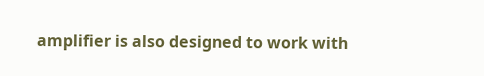amplifier is also designed to work with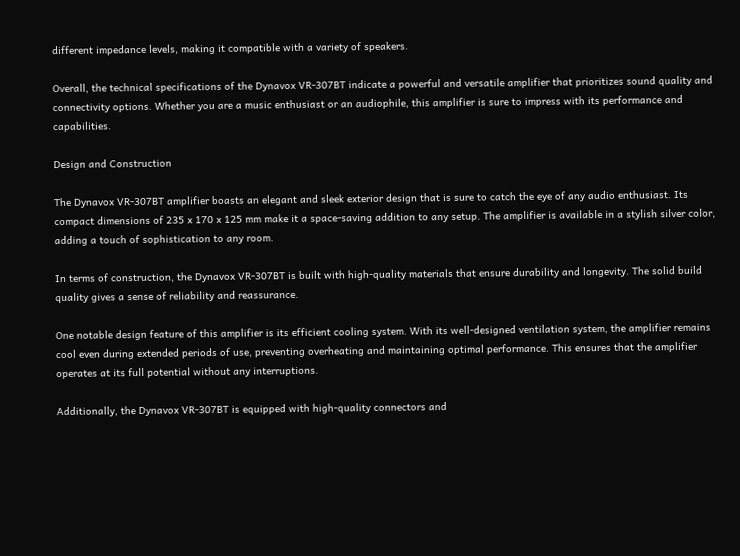different impedance levels, making it compatible with a variety of speakers.

Overall, the technical specifications of the Dynavox VR-307BT indicate a powerful and versatile amplifier that prioritizes sound quality and connectivity options. Whether you are a music enthusiast or an audiophile, this amplifier is sure to impress with its performance and capabilities.

Design and Construction

The Dynavox VR-307BT amplifier boasts an elegant and sleek exterior design that is sure to catch the eye of any audio enthusiast. Its compact dimensions of 235 x 170 x 125 mm make it a space-saving addition to any setup. The amplifier is available in a stylish silver color, adding a touch of sophistication to any room.

In terms of construction, the Dynavox VR-307BT is built with high-quality materials that ensure durability and longevity. The solid build quality gives a sense of reliability and reassurance.

One notable design feature of this amplifier is its efficient cooling system. With its well-designed ventilation system, the amplifier remains cool even during extended periods of use, preventing overheating and maintaining optimal performance. This ensures that the amplifier operates at its full potential without any interruptions.

Additionally, the Dynavox VR-307BT is equipped with high-quality connectors and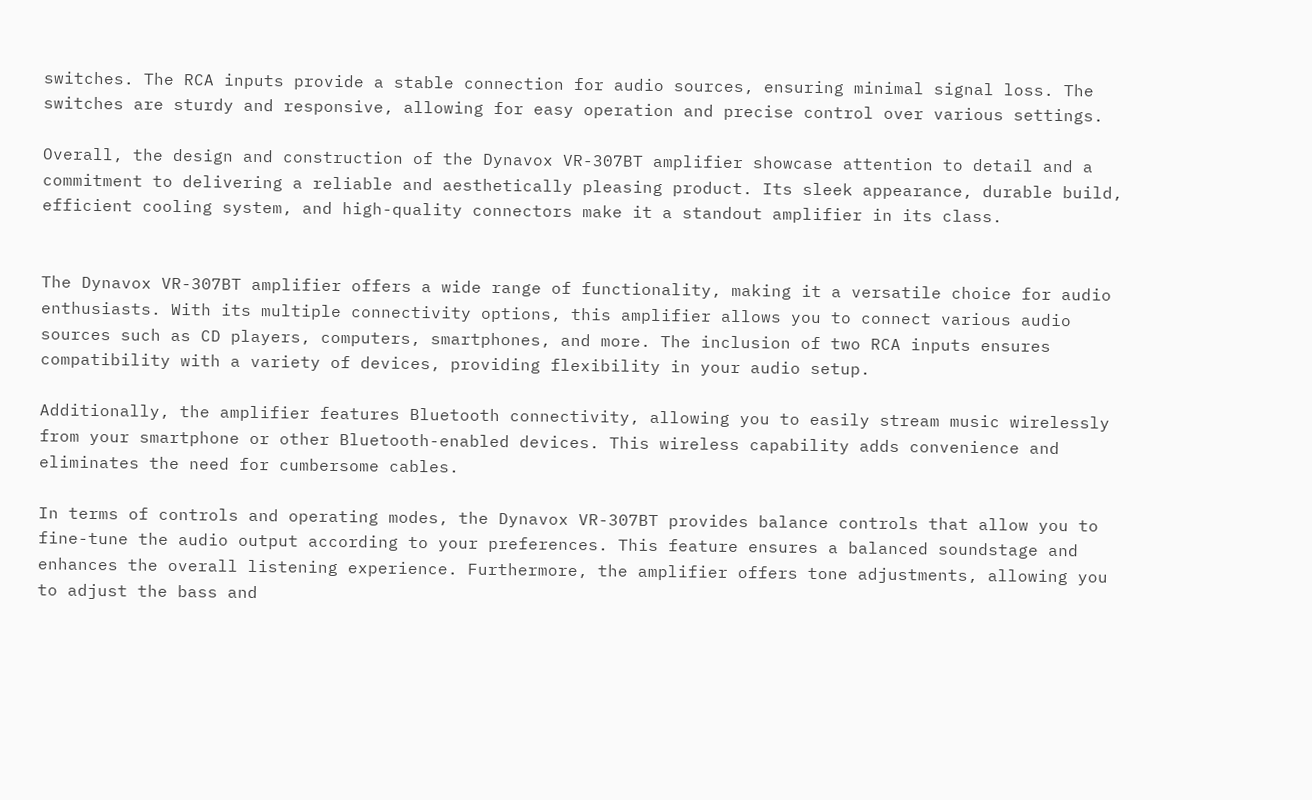switches. The RCA inputs provide a stable connection for audio sources, ensuring minimal signal loss. The switches are sturdy and responsive, allowing for easy operation and precise control over various settings.

Overall, the design and construction of the Dynavox VR-307BT amplifier showcase attention to detail and a commitment to delivering a reliable and aesthetically pleasing product. Its sleek appearance, durable build, efficient cooling system, and high-quality connectors make it a standout amplifier in its class.


The Dynavox VR-307BT amplifier offers a wide range of functionality, making it a versatile choice for audio enthusiasts. With its multiple connectivity options, this amplifier allows you to connect various audio sources such as CD players, computers, smartphones, and more. The inclusion of two RCA inputs ensures compatibility with a variety of devices, providing flexibility in your audio setup.

Additionally, the amplifier features Bluetooth connectivity, allowing you to easily stream music wirelessly from your smartphone or other Bluetooth-enabled devices. This wireless capability adds convenience and eliminates the need for cumbersome cables.

In terms of controls and operating modes, the Dynavox VR-307BT provides balance controls that allow you to fine-tune the audio output according to your preferences. This feature ensures a balanced soundstage and enhances the overall listening experience. Furthermore, the amplifier offers tone adjustments, allowing you to adjust the bass and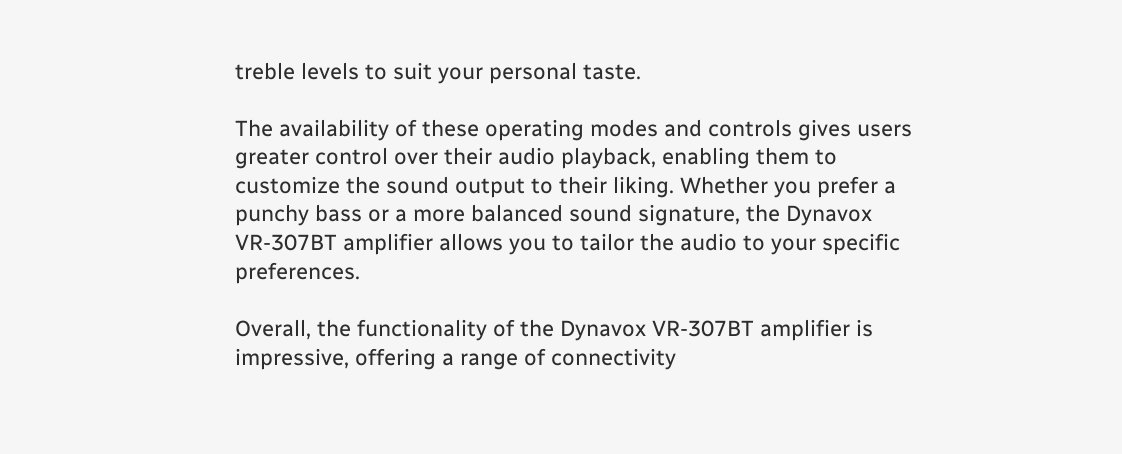treble levels to suit your personal taste.

The availability of these operating modes and controls gives users greater control over their audio playback, enabling them to customize the sound output to their liking. Whether you prefer a punchy bass or a more balanced sound signature, the Dynavox VR-307BT amplifier allows you to tailor the audio to your specific preferences.

Overall, the functionality of the Dynavox VR-307BT amplifier is impressive, offering a range of connectivity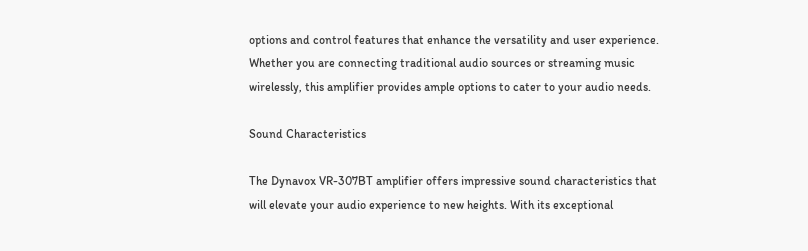options and control features that enhance the versatility and user experience. Whether you are connecting traditional audio sources or streaming music wirelessly, this amplifier provides ample options to cater to your audio needs.

Sound Characteristics

The Dynavox VR-307BT amplifier offers impressive sound characteristics that will elevate your audio experience to new heights. With its exceptional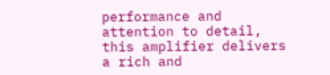performance and attention to detail, this amplifier delivers a rich and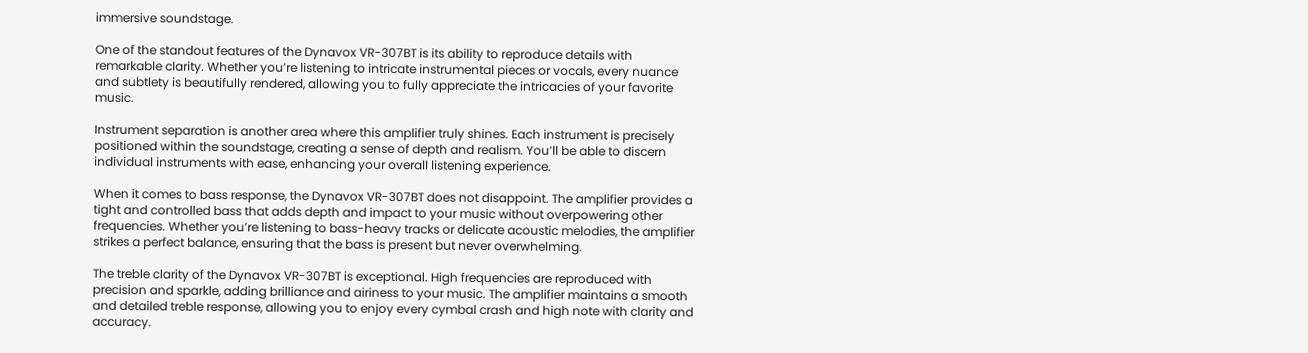immersive soundstage.

One of the standout features of the Dynavox VR-307BT is its ability to reproduce details with remarkable clarity. Whether you’re listening to intricate instrumental pieces or vocals, every nuance and subtlety is beautifully rendered, allowing you to fully appreciate the intricacies of your favorite music.

Instrument separation is another area where this amplifier truly shines. Each instrument is precisely positioned within the soundstage, creating a sense of depth and realism. You’ll be able to discern individual instruments with ease, enhancing your overall listening experience.

When it comes to bass response, the Dynavox VR-307BT does not disappoint. The amplifier provides a tight and controlled bass that adds depth and impact to your music without overpowering other frequencies. Whether you’re listening to bass-heavy tracks or delicate acoustic melodies, the amplifier strikes a perfect balance, ensuring that the bass is present but never overwhelming.

The treble clarity of the Dynavox VR-307BT is exceptional. High frequencies are reproduced with precision and sparkle, adding brilliance and airiness to your music. The amplifier maintains a smooth and detailed treble response, allowing you to enjoy every cymbal crash and high note with clarity and accuracy.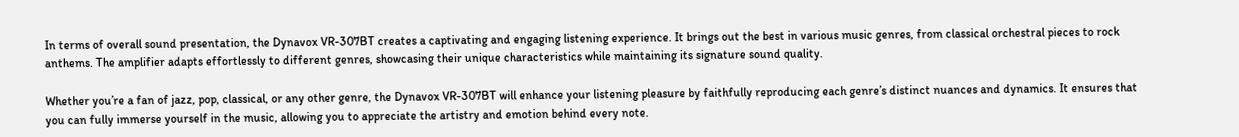In terms of overall sound presentation, the Dynavox VR-307BT creates a captivating and engaging listening experience. It brings out the best in various music genres, from classical orchestral pieces to rock anthems. The amplifier adapts effortlessly to different genres, showcasing their unique characteristics while maintaining its signature sound quality.

Whether you’re a fan of jazz, pop, classical, or any other genre, the Dynavox VR-307BT will enhance your listening pleasure by faithfully reproducing each genre’s distinct nuances and dynamics. It ensures that you can fully immerse yourself in the music, allowing you to appreciate the artistry and emotion behind every note.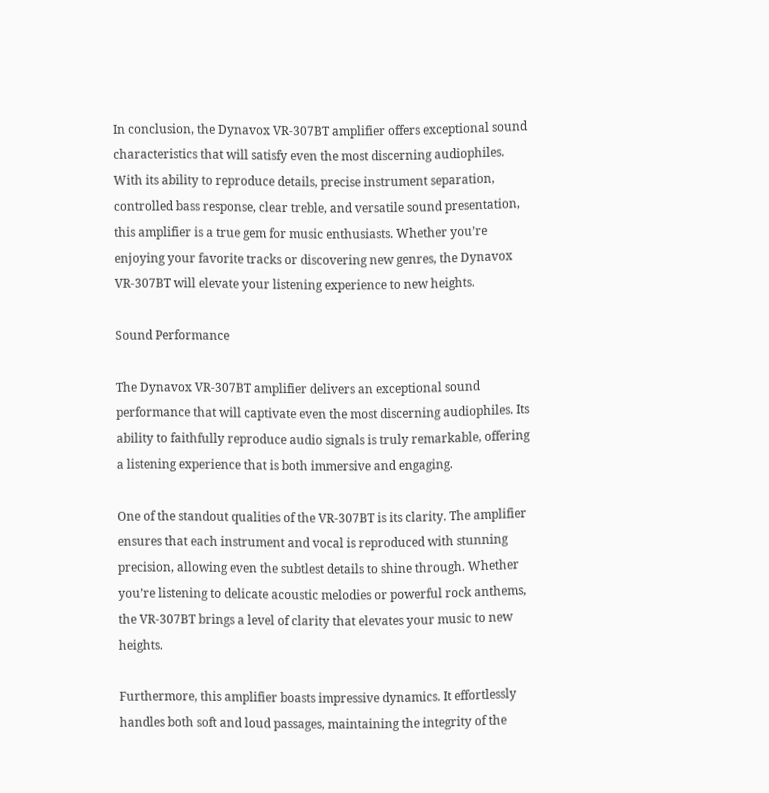In conclusion, the Dynavox VR-307BT amplifier offers exceptional sound characteristics that will satisfy even the most discerning audiophiles. With its ability to reproduce details, precise instrument separation, controlled bass response, clear treble, and versatile sound presentation, this amplifier is a true gem for music enthusiasts. Whether you’re enjoying your favorite tracks or discovering new genres, the Dynavox VR-307BT will elevate your listening experience to new heights.

Sound Performance

The Dynavox VR-307BT amplifier delivers an exceptional sound performance that will captivate even the most discerning audiophiles. Its ability to faithfully reproduce audio signals is truly remarkable, offering a listening experience that is both immersive and engaging.

One of the standout qualities of the VR-307BT is its clarity. The amplifier ensures that each instrument and vocal is reproduced with stunning precision, allowing even the subtlest details to shine through. Whether you’re listening to delicate acoustic melodies or powerful rock anthems, the VR-307BT brings a level of clarity that elevates your music to new heights.

Furthermore, this amplifier boasts impressive dynamics. It effortlessly handles both soft and loud passages, maintaining the integrity of the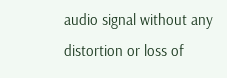audio signal without any distortion or loss of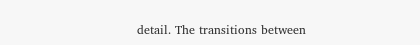detail. The transitions between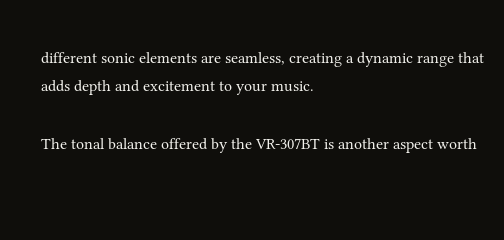different sonic elements are seamless, creating a dynamic range that adds depth and excitement to your music.

The tonal balance offered by the VR-307BT is another aspect worth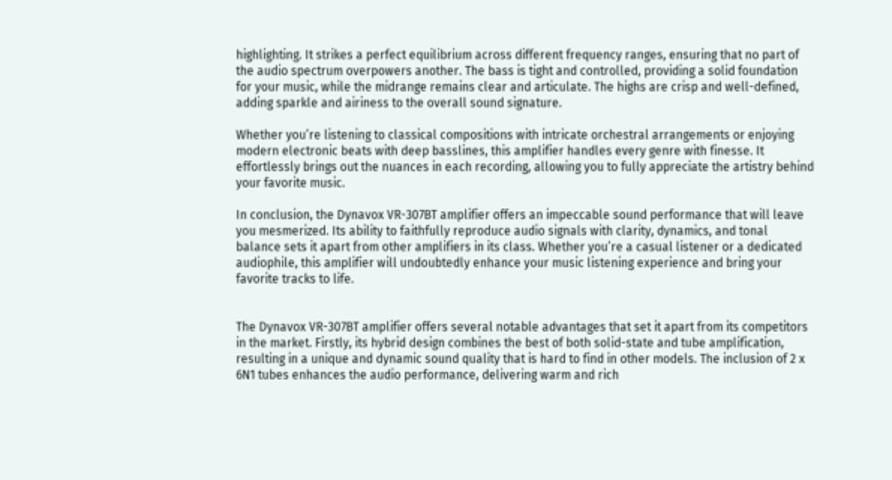highlighting. It strikes a perfect equilibrium across different frequency ranges, ensuring that no part of the audio spectrum overpowers another. The bass is tight and controlled, providing a solid foundation for your music, while the midrange remains clear and articulate. The highs are crisp and well-defined, adding sparkle and airiness to the overall sound signature.

Whether you’re listening to classical compositions with intricate orchestral arrangements or enjoying modern electronic beats with deep basslines, this amplifier handles every genre with finesse. It effortlessly brings out the nuances in each recording, allowing you to fully appreciate the artistry behind your favorite music.

In conclusion, the Dynavox VR-307BT amplifier offers an impeccable sound performance that will leave you mesmerized. Its ability to faithfully reproduce audio signals with clarity, dynamics, and tonal balance sets it apart from other amplifiers in its class. Whether you’re a casual listener or a dedicated audiophile, this amplifier will undoubtedly enhance your music listening experience and bring your favorite tracks to life.


The Dynavox VR-307BT amplifier offers several notable advantages that set it apart from its competitors in the market. Firstly, its hybrid design combines the best of both solid-state and tube amplification, resulting in a unique and dynamic sound quality that is hard to find in other models. The inclusion of 2 x 6N1 tubes enhances the audio performance, delivering warm and rich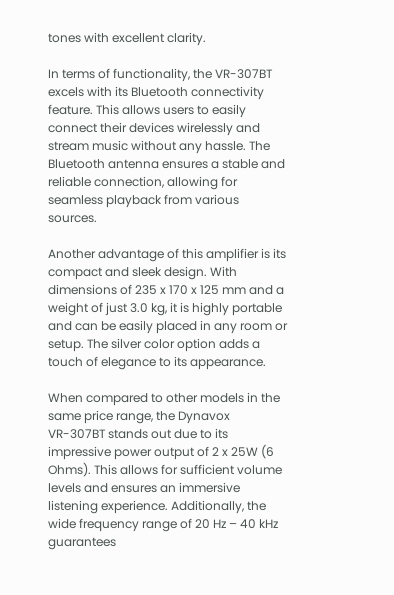tones with excellent clarity.

In terms of functionality, the VR-307BT excels with its Bluetooth connectivity feature. This allows users to easily connect their devices wirelessly and stream music without any hassle. The Bluetooth antenna ensures a stable and reliable connection, allowing for seamless playback from various sources.

Another advantage of this amplifier is its compact and sleek design. With dimensions of 235 x 170 x 125 mm and a weight of just 3.0 kg, it is highly portable and can be easily placed in any room or setup. The silver color option adds a touch of elegance to its appearance.

When compared to other models in the same price range, the Dynavox VR-307BT stands out due to its impressive power output of 2 x 25W (6 Ohms). This allows for sufficient volume levels and ensures an immersive listening experience. Additionally, the wide frequency range of 20 Hz – 40 kHz guarantees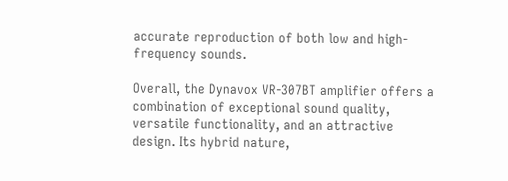accurate reproduction of both low and high-frequency sounds.

Overall, the Dynavox VR-307BT amplifier offers a combination of exceptional sound quality, versatile functionality, and an attractive design. Its hybrid nature,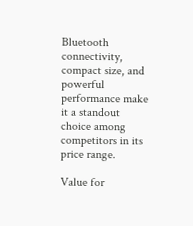Bluetooth connectivity, compact size, and powerful performance make it a standout choice among competitors in its price range.

Value for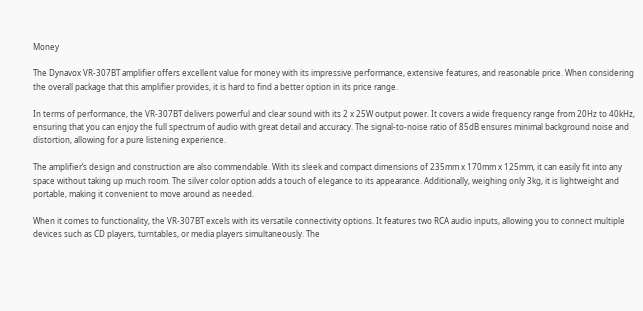Money

The Dynavox VR-307BT amplifier offers excellent value for money with its impressive performance, extensive features, and reasonable price. When considering the overall package that this amplifier provides, it is hard to find a better option in its price range.

In terms of performance, the VR-307BT delivers powerful and clear sound with its 2 x 25W output power. It covers a wide frequency range from 20Hz to 40kHz, ensuring that you can enjoy the full spectrum of audio with great detail and accuracy. The signal-to-noise ratio of 85dB ensures minimal background noise and distortion, allowing for a pure listening experience.

The amplifier’s design and construction are also commendable. With its sleek and compact dimensions of 235mm x 170mm x 125mm, it can easily fit into any space without taking up much room. The silver color option adds a touch of elegance to its appearance. Additionally, weighing only 3kg, it is lightweight and portable, making it convenient to move around as needed.

When it comes to functionality, the VR-307BT excels with its versatile connectivity options. It features two RCA audio inputs, allowing you to connect multiple devices such as CD players, turntables, or media players simultaneously. The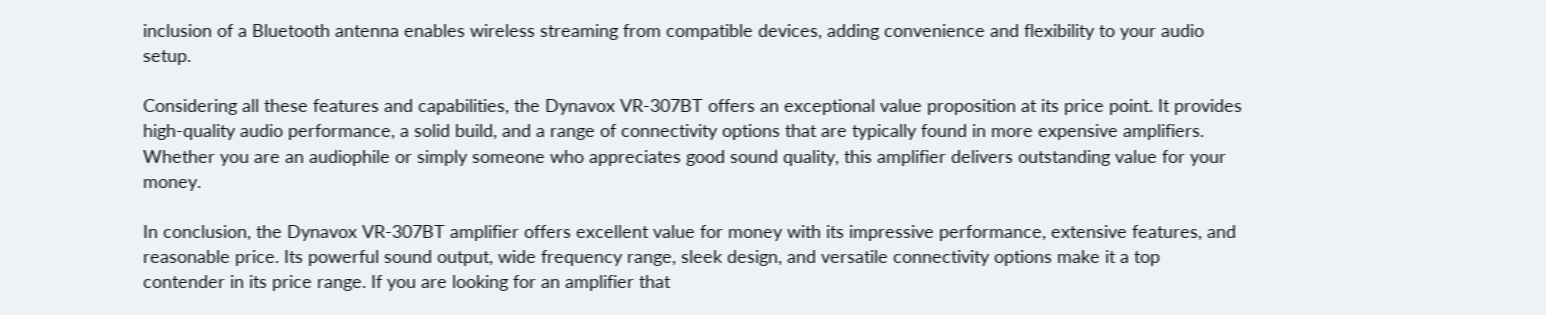inclusion of a Bluetooth antenna enables wireless streaming from compatible devices, adding convenience and flexibility to your audio setup.

Considering all these features and capabilities, the Dynavox VR-307BT offers an exceptional value proposition at its price point. It provides high-quality audio performance, a solid build, and a range of connectivity options that are typically found in more expensive amplifiers. Whether you are an audiophile or simply someone who appreciates good sound quality, this amplifier delivers outstanding value for your money.

In conclusion, the Dynavox VR-307BT amplifier offers excellent value for money with its impressive performance, extensive features, and reasonable price. Its powerful sound output, wide frequency range, sleek design, and versatile connectivity options make it a top contender in its price range. If you are looking for an amplifier that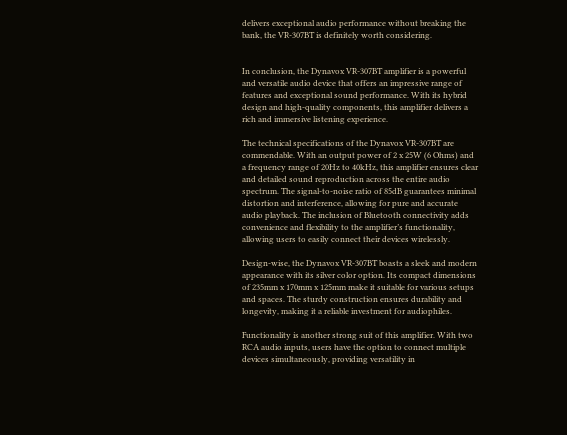delivers exceptional audio performance without breaking the bank, the VR-307BT is definitely worth considering.


In conclusion, the Dynavox VR-307BT amplifier is a powerful and versatile audio device that offers an impressive range of features and exceptional sound performance. With its hybrid design and high-quality components, this amplifier delivers a rich and immersive listening experience.

The technical specifications of the Dynavox VR-307BT are commendable. With an output power of 2 x 25W (6 Ohms) and a frequency range of 20Hz to 40kHz, this amplifier ensures clear and detailed sound reproduction across the entire audio spectrum. The signal-to-noise ratio of 85dB guarantees minimal distortion and interference, allowing for pure and accurate audio playback. The inclusion of Bluetooth connectivity adds convenience and flexibility to the amplifier’s functionality, allowing users to easily connect their devices wirelessly.

Design-wise, the Dynavox VR-307BT boasts a sleek and modern appearance with its silver color option. Its compact dimensions of 235mm x 170mm x 125mm make it suitable for various setups and spaces. The sturdy construction ensures durability and longevity, making it a reliable investment for audiophiles.

Functionality is another strong suit of this amplifier. With two RCA audio inputs, users have the option to connect multiple devices simultaneously, providing versatility in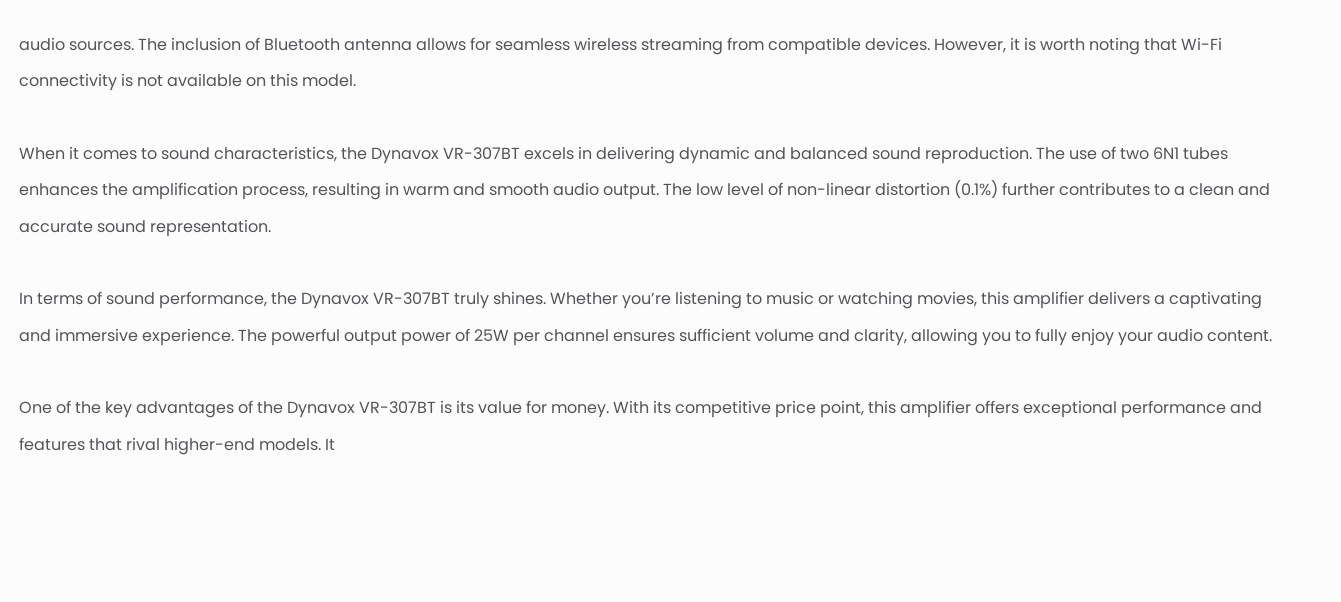audio sources. The inclusion of Bluetooth antenna allows for seamless wireless streaming from compatible devices. However, it is worth noting that Wi-Fi connectivity is not available on this model.

When it comes to sound characteristics, the Dynavox VR-307BT excels in delivering dynamic and balanced sound reproduction. The use of two 6N1 tubes enhances the amplification process, resulting in warm and smooth audio output. The low level of non-linear distortion (0.1%) further contributes to a clean and accurate sound representation.

In terms of sound performance, the Dynavox VR-307BT truly shines. Whether you’re listening to music or watching movies, this amplifier delivers a captivating and immersive experience. The powerful output power of 25W per channel ensures sufficient volume and clarity, allowing you to fully enjoy your audio content.

One of the key advantages of the Dynavox VR-307BT is its value for money. With its competitive price point, this amplifier offers exceptional performance and features that rival higher-end models. It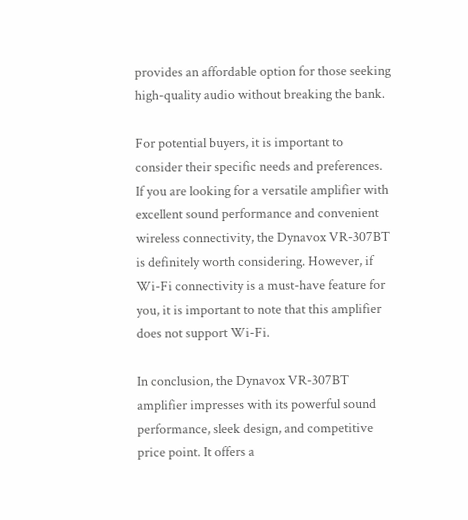provides an affordable option for those seeking high-quality audio without breaking the bank.

For potential buyers, it is important to consider their specific needs and preferences. If you are looking for a versatile amplifier with excellent sound performance and convenient wireless connectivity, the Dynavox VR-307BT is definitely worth considering. However, if Wi-Fi connectivity is a must-have feature for you, it is important to note that this amplifier does not support Wi-Fi.

In conclusion, the Dynavox VR-307BT amplifier impresses with its powerful sound performance, sleek design, and competitive price point. It offers a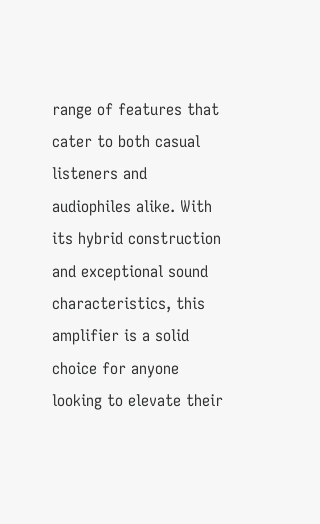range of features that cater to both casual listeners and audiophiles alike. With its hybrid construction and exceptional sound characteristics, this amplifier is a solid choice for anyone looking to elevate their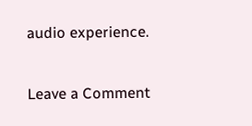audio experience.

Leave a Comment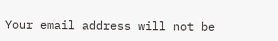Your email address will not be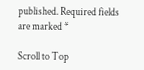published. Required fields are marked *

Scroll to Top